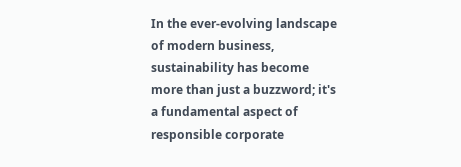In the ever-evolving landscape of modern business, sustainability has become more than just a buzzword; it's a fundamental aspect of responsible corporate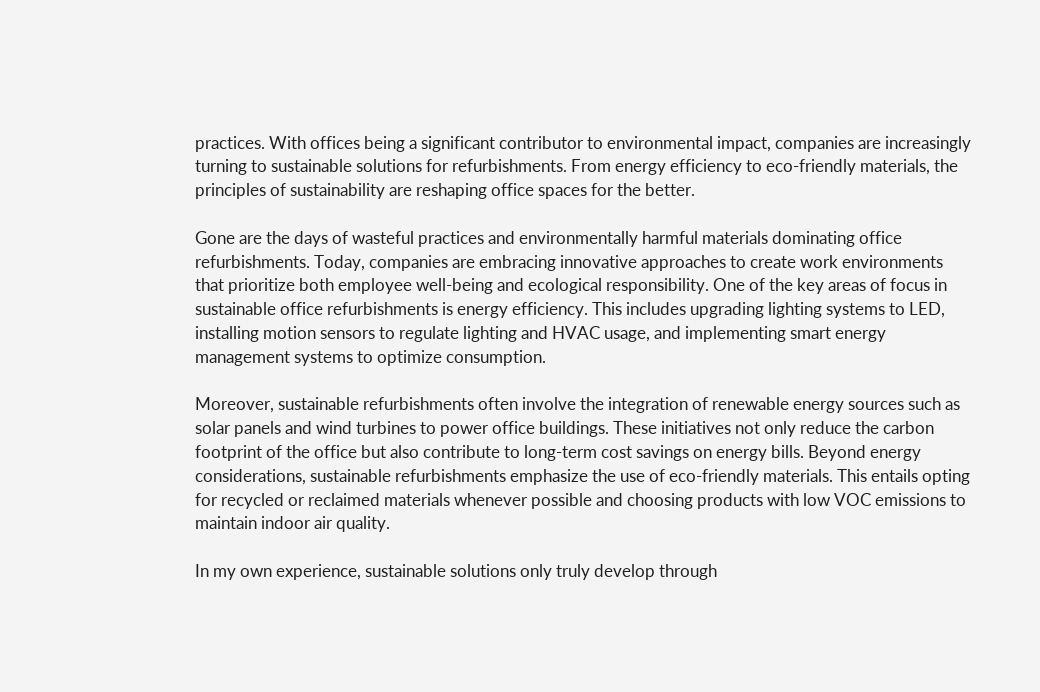practices. With offices being a significant contributor to environmental impact, companies are increasingly turning to sustainable solutions for refurbishments. From energy efficiency to eco-friendly materials, the principles of sustainability are reshaping office spaces for the better.

Gone are the days of wasteful practices and environmentally harmful materials dominating office refurbishments. Today, companies are embracing innovative approaches to create work environments that prioritize both employee well-being and ecological responsibility. One of the key areas of focus in sustainable office refurbishments is energy efficiency. This includes upgrading lighting systems to LED, installing motion sensors to regulate lighting and HVAC usage, and implementing smart energy management systems to optimize consumption.

Moreover, sustainable refurbishments often involve the integration of renewable energy sources such as solar panels and wind turbines to power office buildings. These initiatives not only reduce the carbon footprint of the office but also contribute to long-term cost savings on energy bills. Beyond energy considerations, sustainable refurbishments emphasize the use of eco-friendly materials. This entails opting for recycled or reclaimed materials whenever possible and choosing products with low VOC emissions to maintain indoor air quality.

In my own experience, sustainable solutions only truly develop through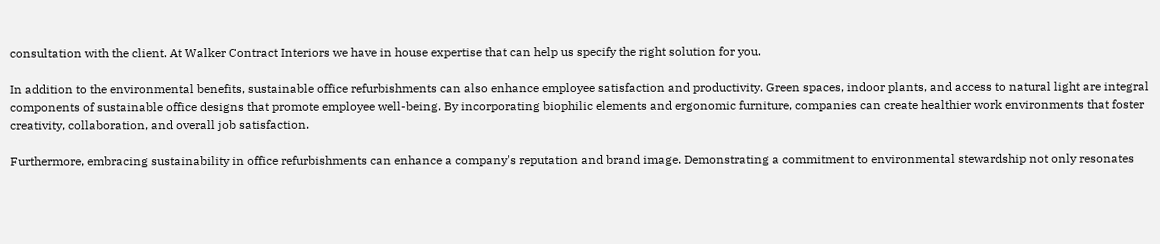consultation with the client. At Walker Contract Interiors we have in house expertise that can help us specify the right solution for you.

In addition to the environmental benefits, sustainable office refurbishments can also enhance employee satisfaction and productivity. Green spaces, indoor plants, and access to natural light are integral components of sustainable office designs that promote employee well-being. By incorporating biophilic elements and ergonomic furniture, companies can create healthier work environments that foster creativity, collaboration, and overall job satisfaction.

Furthermore, embracing sustainability in office refurbishments can enhance a company's reputation and brand image. Demonstrating a commitment to environmental stewardship not only resonates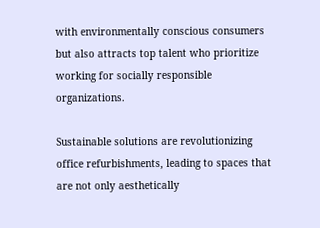with environmentally conscious consumers but also attracts top talent who prioritize working for socially responsible organizations.

Sustainable solutions are revolutionizing office refurbishments, leading to spaces that are not only aesthetically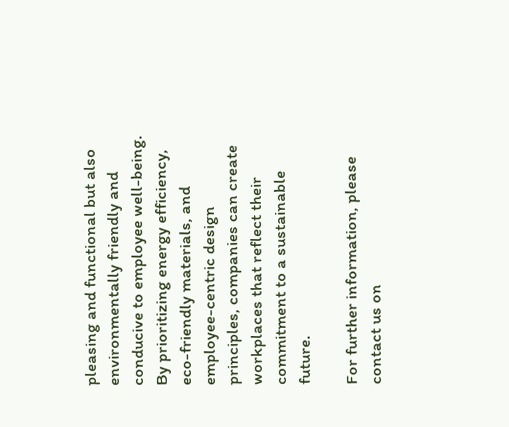pleasing and functional but also environmentally friendly and conducive to employee well-being. By prioritizing energy efficiency, eco-friendly materials, and employee-centric design principles, companies can create workplaces that reflect their commitment to a sustainable future.

For further information, please contact us on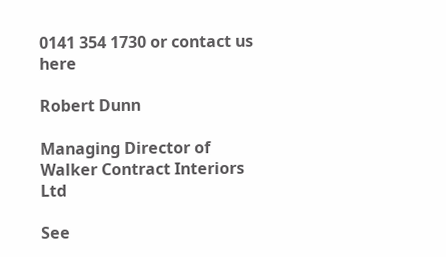0141 354 1730 or contact us here

Robert Dunn

Managing Director of Walker Contract Interiors Ltd

See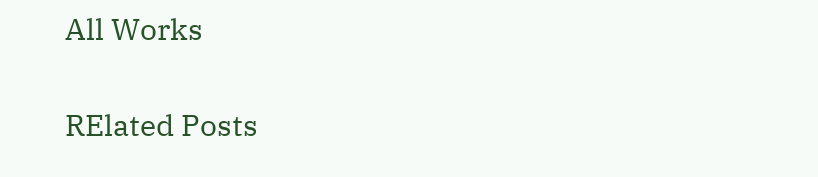All Works

RElated Posts